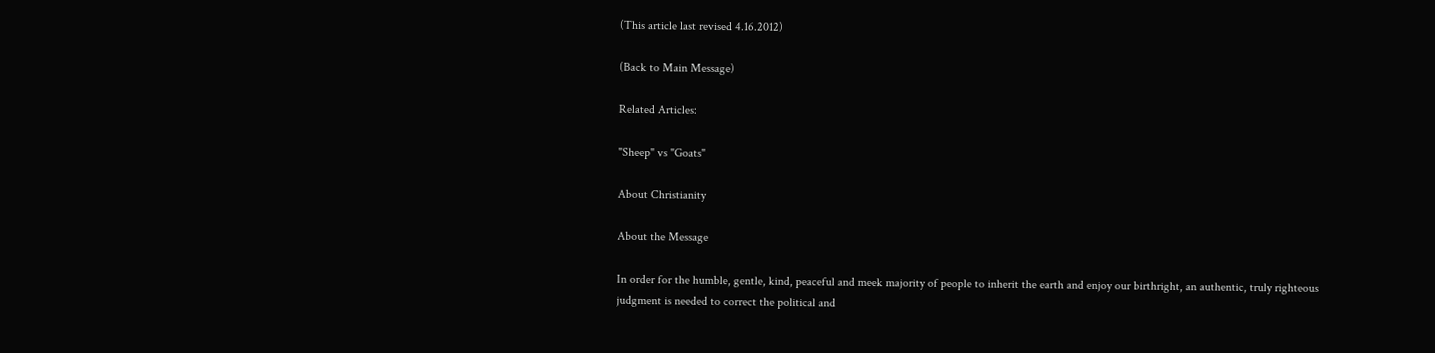(This article last revised 4.16.2012)

(Back to Main Message)

Related Articles:

"Sheep" vs "Goats"

About Christianity

About the Message

In order for the humble, gentle, kind, peaceful and meek majority of people to inherit the earth and enjoy our birthright, an authentic, truly righteous judgment is needed to correct the political and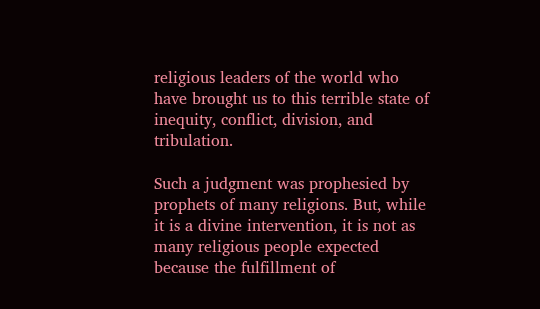religious leaders of the world who have brought us to this terrible state of inequity, conflict, division, and tribulation.

Such a judgment was prophesied by prophets of many religions. But, while it is a divine intervention, it is not as many religious people expected because the fulfillment of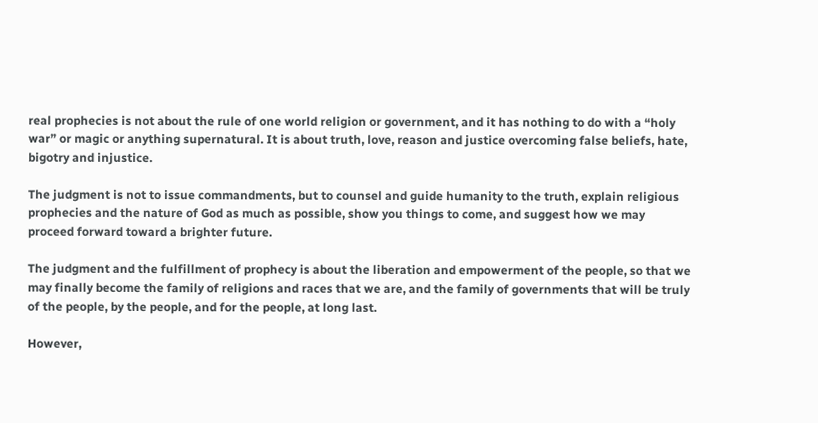real prophecies is not about the rule of one world religion or government, and it has nothing to do with a “holy war” or magic or anything supernatural. It is about truth, love, reason and justice overcoming false beliefs, hate, bigotry and injustice.

The judgment is not to issue commandments, but to counsel and guide humanity to the truth, explain religious prophecies and the nature of God as much as possible, show you things to come, and suggest how we may proceed forward toward a brighter future.

The judgment and the fulfillment of prophecy is about the liberation and empowerment of the people, so that we may finally become the family of religions and races that we are, and the family of governments that will be truly of the people, by the people, and for the people, at long last.

However,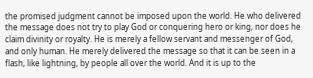the promised judgment cannot be imposed upon the world. He who delivered the message does not try to play God or conquering hero or king, nor does he claim divinity or royalty. He is merely a fellow servant and messenger of God, and only human. He merely delivered the message so that it can be seen in a flash, like lightning, by people all over the world. And it is up to the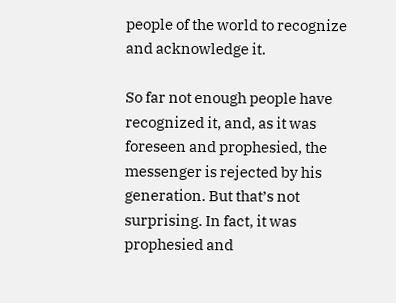people of the world to recognize and acknowledge it.

So far not enough people have recognized it, and, as it was foreseen and prophesied, the messenger is rejected by his generation. But that’s not surprising. In fact, it was prophesied and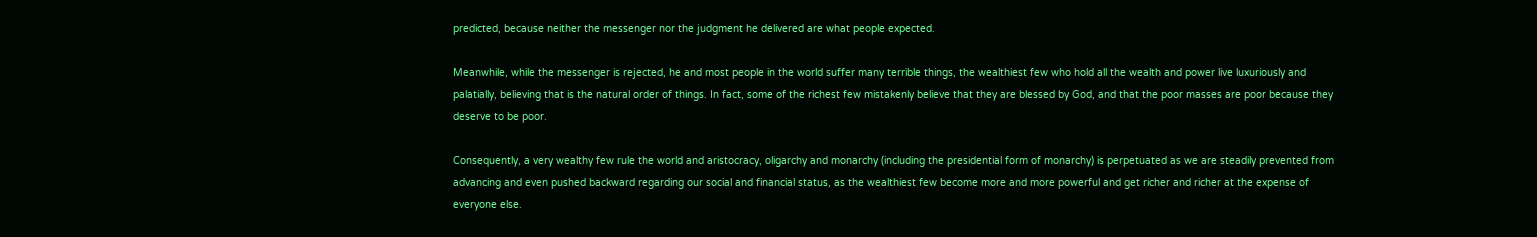predicted, because neither the messenger nor the judgment he delivered are what people expected.

Meanwhile, while the messenger is rejected, he and most people in the world suffer many terrible things, the wealthiest few who hold all the wealth and power live luxuriously and palatially, believing that is the natural order of things. In fact, some of the richest few mistakenly believe that they are blessed by God, and that the poor masses are poor because they deserve to be poor.

Consequently, a very wealthy few rule the world and aristocracy, oligarchy and monarchy (including the presidential form of monarchy) is perpetuated as we are steadily prevented from advancing and even pushed backward regarding our social and financial status, as the wealthiest few become more and more powerful and get richer and richer at the expense of everyone else.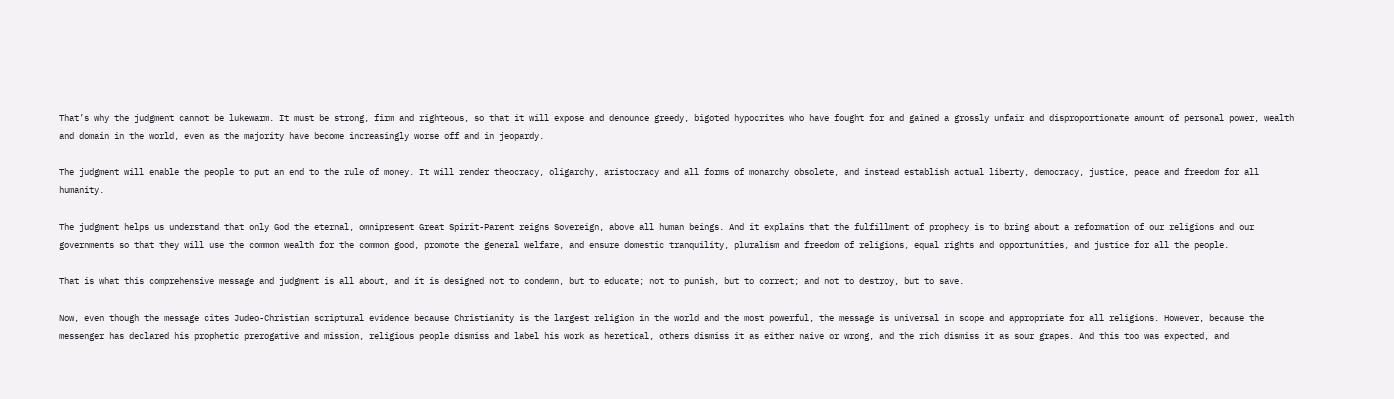That’s why the judgment cannot be lukewarm. It must be strong, firm and righteous, so that it will expose and denounce greedy, bigoted hypocrites who have fought for and gained a grossly unfair and disproportionate amount of personal power, wealth and domain in the world, even as the majority have become increasingly worse off and in jeopardy.

The judgment will enable the people to put an end to the rule of money. It will render theocracy, oligarchy, aristocracy and all forms of monarchy obsolete, and instead establish actual liberty, democracy, justice, peace and freedom for all humanity.

The judgment helps us understand that only God the eternal, omnipresent Great Spirit-Parent reigns Sovereign, above all human beings. And it explains that the fulfillment of prophecy is to bring about a reformation of our religions and our governments so that they will use the common wealth for the common good, promote the general welfare, and ensure domestic tranquility, pluralism and freedom of religions, equal rights and opportunities, and justice for all the people.

That is what this comprehensive message and judgment is all about, and it is designed not to condemn, but to educate; not to punish, but to correct; and not to destroy, but to save.

Now, even though the message cites Judeo-Christian scriptural evidence because Christianity is the largest religion in the world and the most powerful, the message is universal in scope and appropriate for all religions. However, because the messenger has declared his prophetic prerogative and mission, religious people dismiss and label his work as heretical, others dismiss it as either naive or wrong, and the rich dismiss it as sour grapes. And this too was expected, and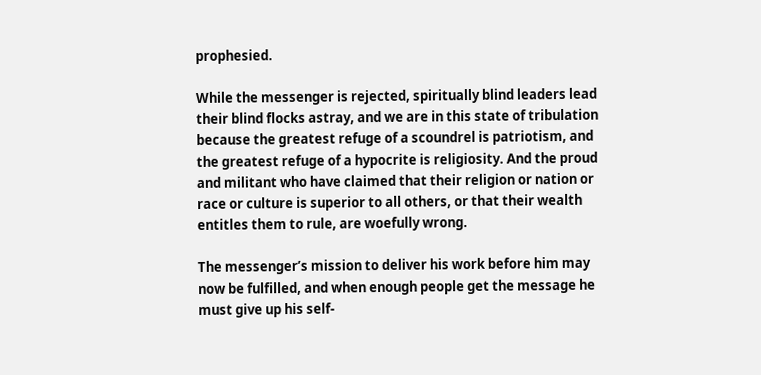prophesied.

While the messenger is rejected, spiritually blind leaders lead their blind flocks astray, and we are in this state of tribulation because the greatest refuge of a scoundrel is patriotism, and the greatest refuge of a hypocrite is religiosity. And the proud and militant who have claimed that their religion or nation or race or culture is superior to all others, or that their wealth entitles them to rule, are woefully wrong.

The messenger’s mission to deliver his work before him may now be fulfilled, and when enough people get the message he must give up his self-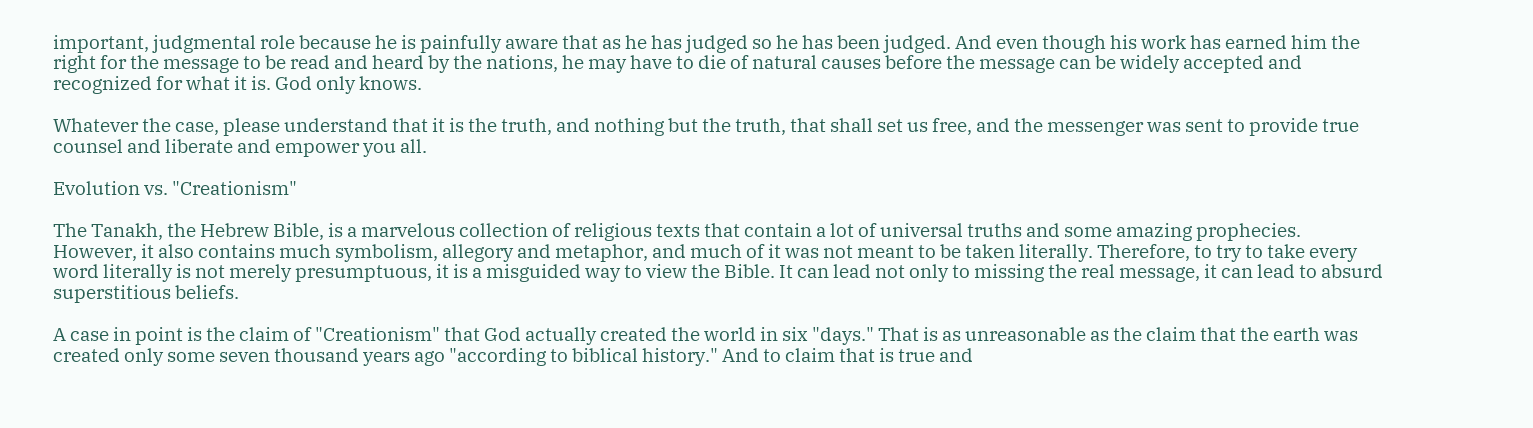important, judgmental role because he is painfully aware that as he has judged so he has been judged. And even though his work has earned him the right for the message to be read and heard by the nations, he may have to die of natural causes before the message can be widely accepted and recognized for what it is. God only knows.

Whatever the case, please understand that it is the truth, and nothing but the truth, that shall set us free, and the messenger was sent to provide true counsel and liberate and empower you all.

Evolution vs. "Creationism"

The Tanakh, the Hebrew Bible, is a marvelous collection of religious texts that contain a lot of universal truths and some amazing prophecies. However, it also contains much symbolism, allegory and metaphor, and much of it was not meant to be taken literally. Therefore, to try to take every word literally is not merely presumptuous, it is a misguided way to view the Bible. It can lead not only to missing the real message, it can lead to absurd superstitious beliefs.

A case in point is the claim of "Creationism" that God actually created the world in six "days." That is as unreasonable as the claim that the earth was created only some seven thousand years ago "according to biblical history." And to claim that is true and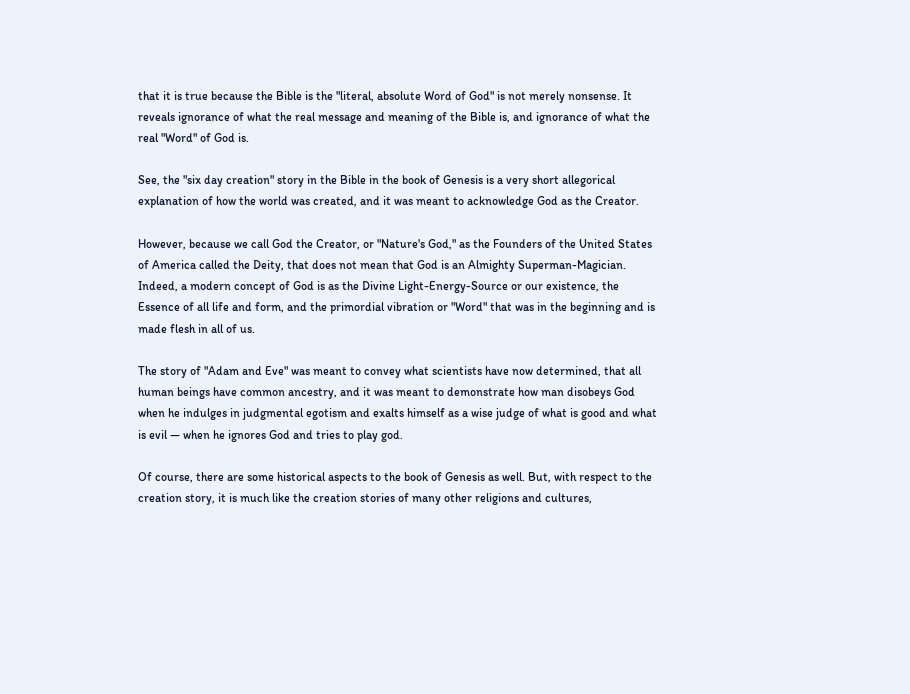that it is true because the Bible is the "literal, absolute Word of God" is not merely nonsense. It reveals ignorance of what the real message and meaning of the Bible is, and ignorance of what the real "Word" of God is.

See, the "six day creation" story in the Bible in the book of Genesis is a very short allegorical explanation of how the world was created, and it was meant to acknowledge God as the Creator.

However, because we call God the Creator, or "Nature's God," as the Founders of the United States of America called the Deity, that does not mean that God is an Almighty Superman-Magician. Indeed, a modern concept of God is as the Divine Light-Energy-Source or our existence, the Essence of all life and form, and the primordial vibration or "Word" that was in the beginning and is made flesh in all of us.

The story of "Adam and Eve" was meant to convey what scientists have now determined, that all human beings have common ancestry, and it was meant to demonstrate how man disobeys God when he indulges in judgmental egotism and exalts himself as a wise judge of what is good and what is evil — when he ignores God and tries to play god.

Of course, there are some historical aspects to the book of Genesis as well. But, with respect to the creation story, it is much like the creation stories of many other religions and cultures,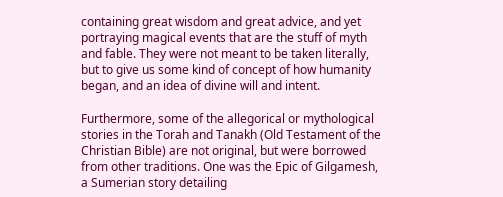containing great wisdom and great advice, and yet portraying magical events that are the stuff of myth and fable. They were not meant to be taken literally, but to give us some kind of concept of how humanity began, and an idea of divine will and intent.

Furthermore, some of the allegorical or mythological stories in the Torah and Tanakh (Old Testament of the Christian Bible) are not original, but were borrowed from other traditions. One was the Epic of Gilgamesh, a Sumerian story detailing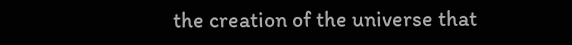the creation of the universe that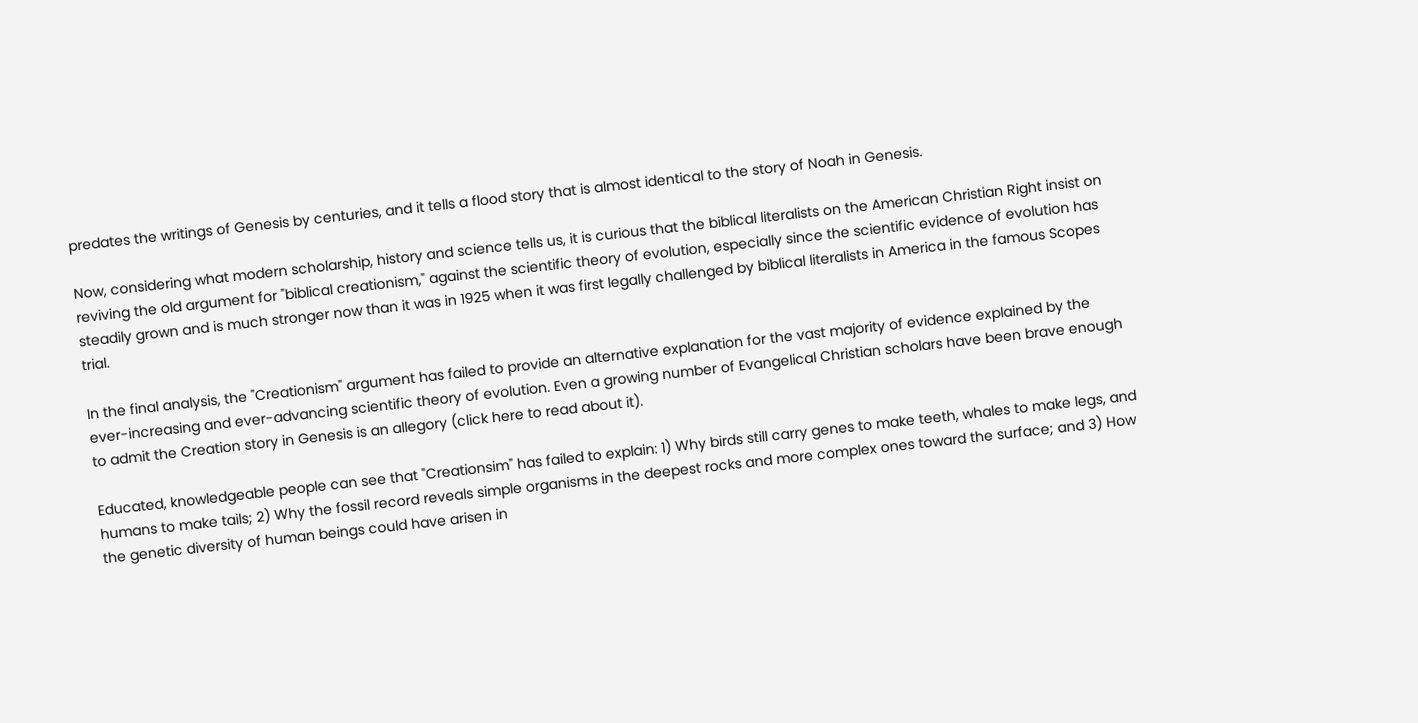predates the writings of Genesis by centuries, and it tells a flood story that is almost identical to the story of Noah in Genesis.

Now, considering what modern scholarship, history and science tells us, it is curious that the biblical literalists on the American Christian Right insist on reviving the old argument for "biblical creationism," against the scientific theory of evolution, especially since the scientific evidence of evolution has steadily grown and is much stronger now than it was in 1925 when it was first legally challenged by biblical literalists in America in the famous Scopes trial.

In the final analysis, the "Creationism" argument has failed to provide an alternative explanation for the vast majority of evidence explained by the ever-increasing and ever-advancing scientific theory of evolution. Even a growing number of Evangelical Christian scholars have been brave enough to admit the Creation story in Genesis is an allegory (click here to read about it).

Educated, knowledgeable people can see that "Creationsim" has failed to explain: 1) Why birds still carry genes to make teeth, whales to make legs, and humans to make tails; 2) Why the fossil record reveals simple organisms in the deepest rocks and more complex ones toward the surface; and 3) How the genetic diversity of human beings could have arisen in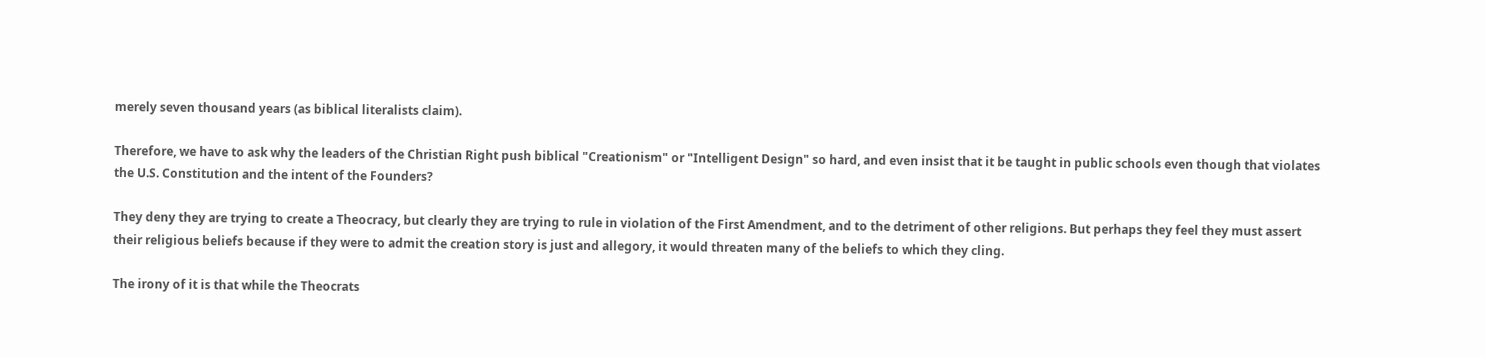merely seven thousand years (as biblical literalists claim).

Therefore, we have to ask why the leaders of the Christian Right push biblical "Creationism" or "Intelligent Design" so hard, and even insist that it be taught in public schools even though that violates the U.S. Constitution and the intent of the Founders?

They deny they are trying to create a Theocracy, but clearly they are trying to rule in violation of the First Amendment, and to the detriment of other religions. But perhaps they feel they must assert their religious beliefs because if they were to admit the creation story is just and allegory, it would threaten many of the beliefs to which they cling.

The irony of it is that while the Theocrats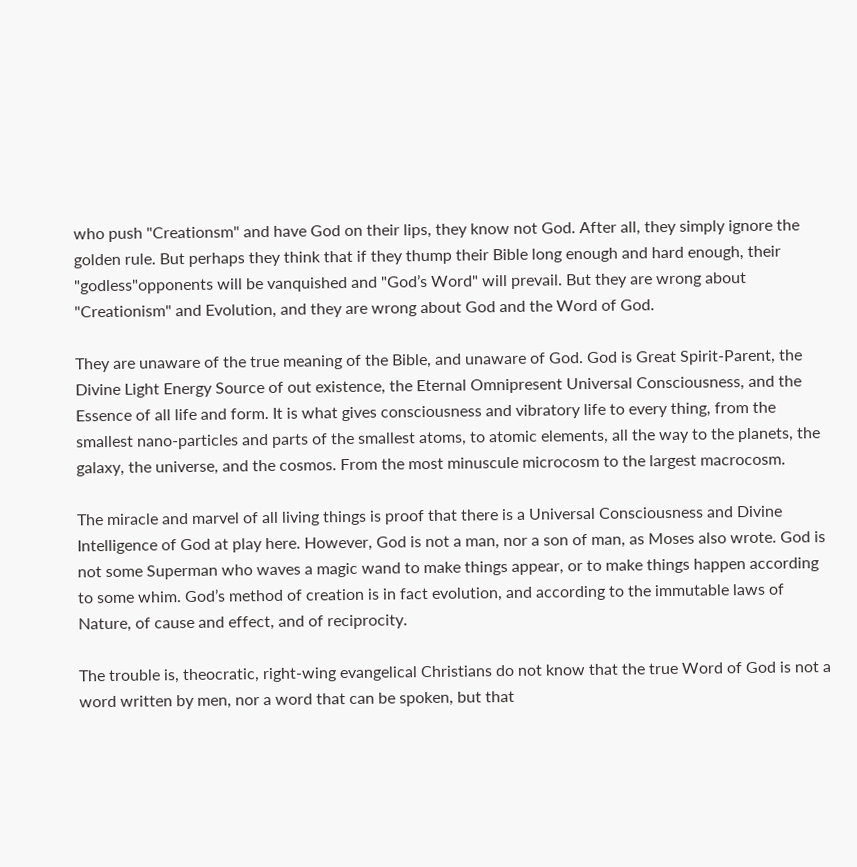who push "Creationsm" and have God on their lips, they know not God. After all, they simply ignore the golden rule. But perhaps they think that if they thump their Bible long enough and hard enough, their "godless"opponents will be vanquished and "God’s Word" will prevail. But they are wrong about "Creationism" and Evolution, and they are wrong about God and the Word of God.

They are unaware of the true meaning of the Bible, and unaware of God. God is Great Spirit-Parent, the Divine Light Energy Source of out existence, the Eternal Omnipresent Universal Consciousness, and the Essence of all life and form. It is what gives consciousness and vibratory life to every thing, from the smallest nano-particles and parts of the smallest atoms, to atomic elements, all the way to the planets, the galaxy, the universe, and the cosmos. From the most minuscule microcosm to the largest macrocosm.

The miracle and marvel of all living things is proof that there is a Universal Consciousness and Divine Intelligence of God at play here. However, God is not a man, nor a son of man, as Moses also wrote. God is not some Superman who waves a magic wand to make things appear, or to make things happen according to some whim. God’s method of creation is in fact evolution, and according to the immutable laws of Nature, of cause and effect, and of reciprocity.

The trouble is, theocratic, right-wing evangelical Christians do not know that the true Word of God is not a word written by men, nor a word that can be spoken, but that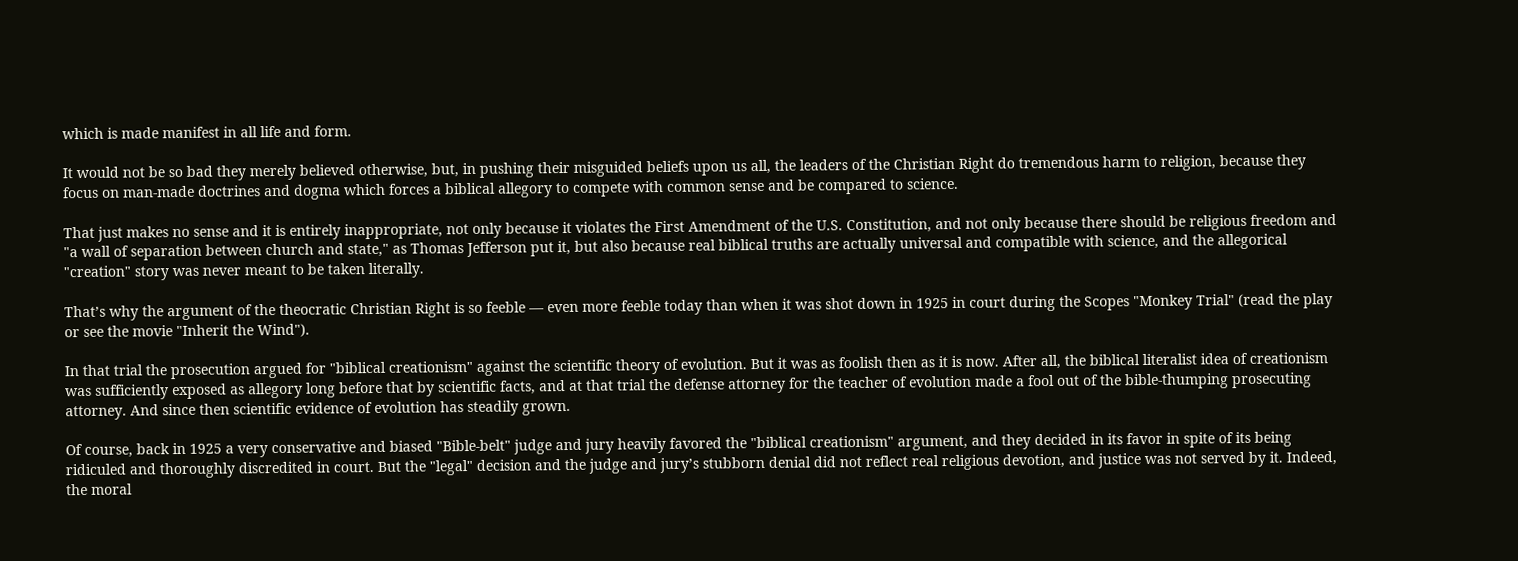which is made manifest in all life and form.

It would not be so bad they merely believed otherwise, but, in pushing their misguided beliefs upon us all, the leaders of the Christian Right do tremendous harm to religion, because they focus on man-made doctrines and dogma which forces a biblical allegory to compete with common sense and be compared to science.

That just makes no sense and it is entirely inappropriate, not only because it violates the First Amendment of the U.S. Constitution, and not only because there should be religious freedom and "a wall of separation between church and state," as Thomas Jefferson put it, but also because real biblical truths are actually universal and compatible with science, and the allegorical "creation" story was never meant to be taken literally.

That’s why the argument of the theocratic Christian Right is so feeble — even more feeble today than when it was shot down in 1925 in court during the Scopes "Monkey Trial" (read the play or see the movie "Inherit the Wind").

In that trial the prosecution argued for "biblical creationism" against the scientific theory of evolution. But it was as foolish then as it is now. After all, the biblical literalist idea of creationism was sufficiently exposed as allegory long before that by scientific facts, and at that trial the defense attorney for the teacher of evolution made a fool out of the bible-thumping prosecuting attorney. And since then scientific evidence of evolution has steadily grown.

Of course, back in 1925 a very conservative and biased "Bible-belt" judge and jury heavily favored the "biblical creationism" argument, and they decided in its favor in spite of its being ridiculed and thoroughly discredited in court. But the "legal" decision and the judge and jury’s stubborn denial did not reflect real religious devotion, and justice was not served by it. Indeed, the moral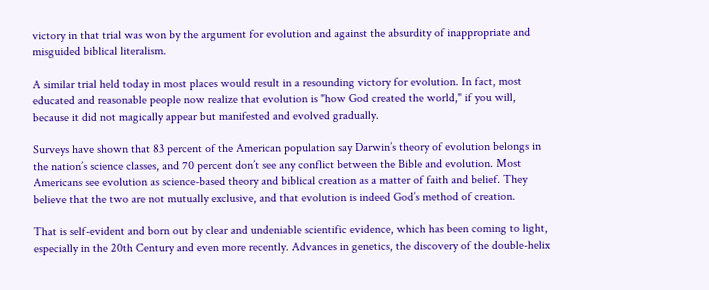victory in that trial was won by the argument for evolution and against the absurdity of inappropriate and misguided biblical literalism.

A similar trial held today in most places would result in a resounding victory for evolution. In fact, most educated and reasonable people now realize that evolution is "how God created the world," if you will, because it did not magically appear but manifested and evolved gradually.

Surveys have shown that 83 percent of the American population say Darwin’s theory of evolution belongs in the nation’s science classes, and 70 percent don’t see any conflict between the Bible and evolution. Most Americans see evolution as science-based theory and biblical creation as a matter of faith and belief. They believe that the two are not mutually exclusive, and that evolution is indeed God’s method of creation.

That is self-evident and born out by clear and undeniable scientific evidence, which has been coming to light, especially in the 20th Century and even more recently. Advances in genetics, the discovery of the double-helix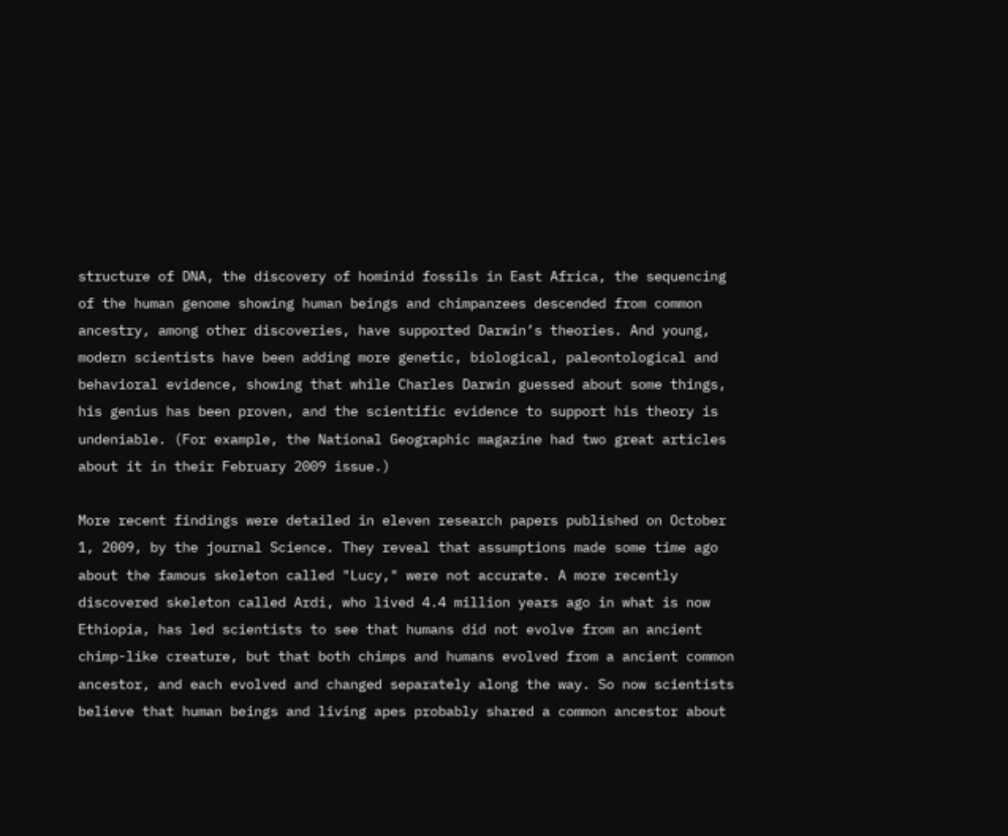structure of DNA, the discovery of hominid fossils in East Africa, the sequencing of the human genome showing human beings and chimpanzees descended from common ancestry, among other discoveries, have supported Darwin’s theories. And young, modern scientists have been adding more genetic, biological, paleontological and behavioral evidence, showing that while Charles Darwin guessed about some things, his genius has been proven, and the scientific evidence to support his theory is undeniable. (For example, the National Geographic magazine had two great articles about it in their February 2009 issue.)

More recent findings were detailed in eleven research papers published on October 1, 2009, by the journal Science. They reveal that assumptions made some time ago about the famous skeleton called "Lucy," were not accurate. A more recently discovered skeleton called Ardi, who lived 4.4 million years ago in what is now Ethiopia, has led scientists to see that humans did not evolve from an ancient chimp-like creature, but that both chimps and humans evolved from a ancient common ancestor, and each evolved and changed separately along the way. So now scientists believe that human beings and living apes probably shared a common ancestor about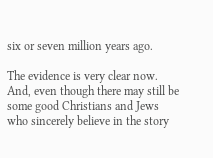six or seven million years ago.

The evidence is very clear now. And, even though there may still be some good Christians and Jews who sincerely believe in the story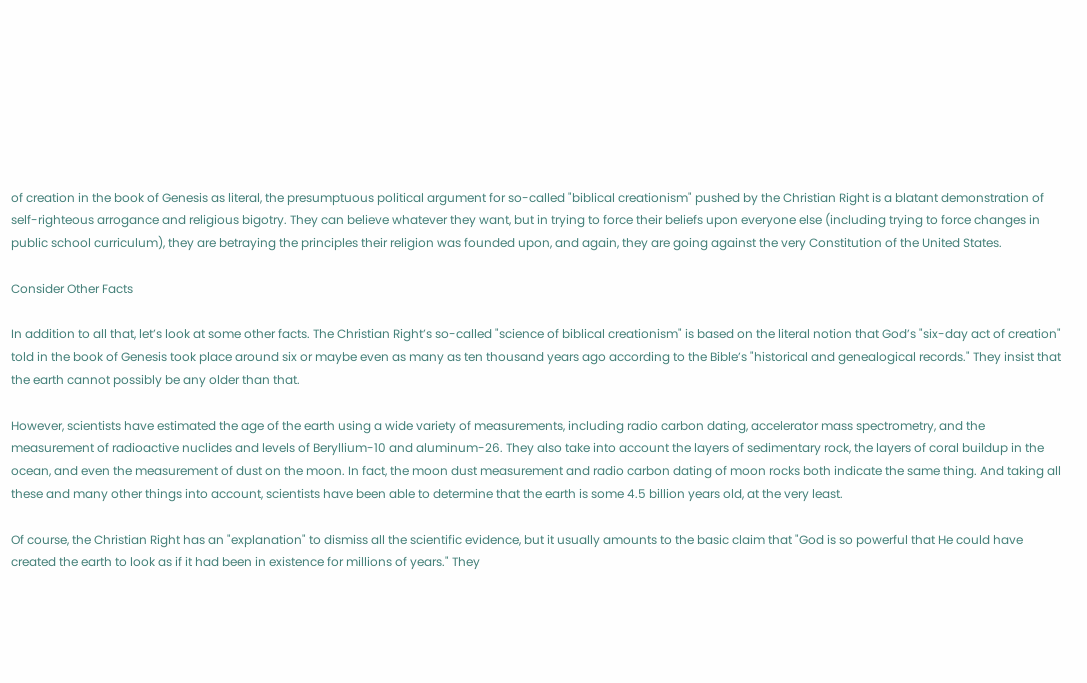of creation in the book of Genesis as literal, the presumptuous political argument for so-called "biblical creationism" pushed by the Christian Right is a blatant demonstration of self-righteous arrogance and religious bigotry. They can believe whatever they want, but in trying to force their beliefs upon everyone else (including trying to force changes in public school curriculum), they are betraying the principles their religion was founded upon, and again, they are going against the very Constitution of the United States.

Consider Other Facts

In addition to all that, let’s look at some other facts. The Christian Right’s so-called "science of biblical creationism" is based on the literal notion that God’s "six-day act of creation" told in the book of Genesis took place around six or maybe even as many as ten thousand years ago according to the Bible’s "historical and genealogical records." They insist that the earth cannot possibly be any older than that.

However, scientists have estimated the age of the earth using a wide variety of measurements, including radio carbon dating, accelerator mass spectrometry, and the measurement of radioactive nuclides and levels of Beryllium-10 and aluminum-26. They also take into account the layers of sedimentary rock, the layers of coral buildup in the ocean, and even the measurement of dust on the moon. In fact, the moon dust measurement and radio carbon dating of moon rocks both indicate the same thing. And taking all these and many other things into account, scientists have been able to determine that the earth is some 4.5 billion years old, at the very least.

Of course, the Christian Right has an "explanation" to dismiss all the scientific evidence, but it usually amounts to the basic claim that "God is so powerful that He could have created the earth to look as if it had been in existence for millions of years." They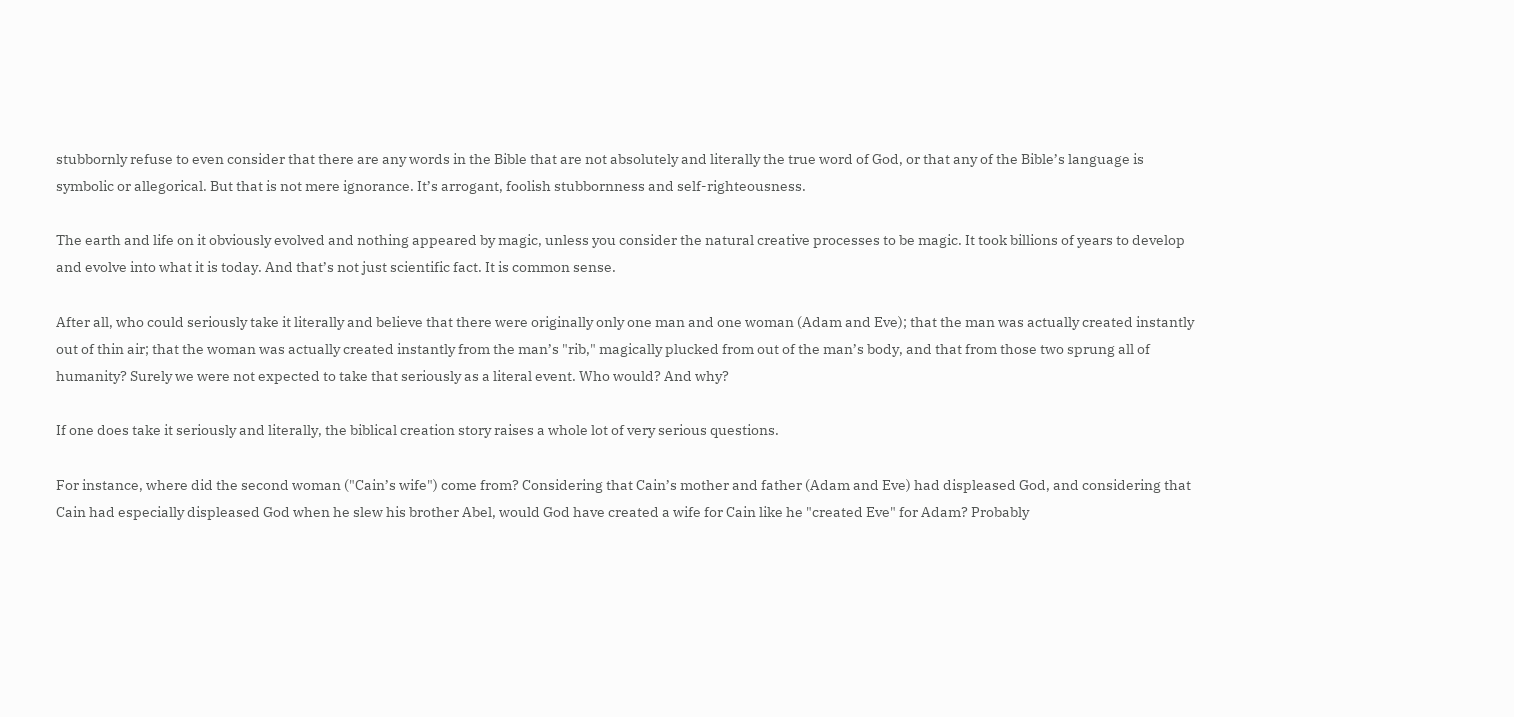stubbornly refuse to even consider that there are any words in the Bible that are not absolutely and literally the true word of God, or that any of the Bible’s language is symbolic or allegorical. But that is not mere ignorance. It’s arrogant, foolish stubbornness and self-righteousness.

The earth and life on it obviously evolved and nothing appeared by magic, unless you consider the natural creative processes to be magic. It took billions of years to develop and evolve into what it is today. And that’s not just scientific fact. It is common sense.

After all, who could seriously take it literally and believe that there were originally only one man and one woman (Adam and Eve); that the man was actually created instantly out of thin air; that the woman was actually created instantly from the man’s "rib," magically plucked from out of the man’s body, and that from those two sprung all of humanity? Surely we were not expected to take that seriously as a literal event. Who would? And why?

If one does take it seriously and literally, the biblical creation story raises a whole lot of very serious questions.

For instance, where did the second woman ("Cain’s wife") come from? Considering that Cain’s mother and father (Adam and Eve) had displeased God, and considering that Cain had especially displeased God when he slew his brother Abel, would God have created a wife for Cain like he "created Eve" for Adam? Probably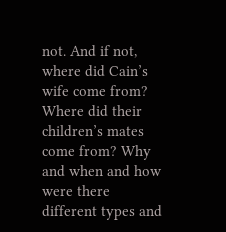not. And if not, where did Cain’s wife come from? Where did their children’s mates come from? Why and when and how were there different types and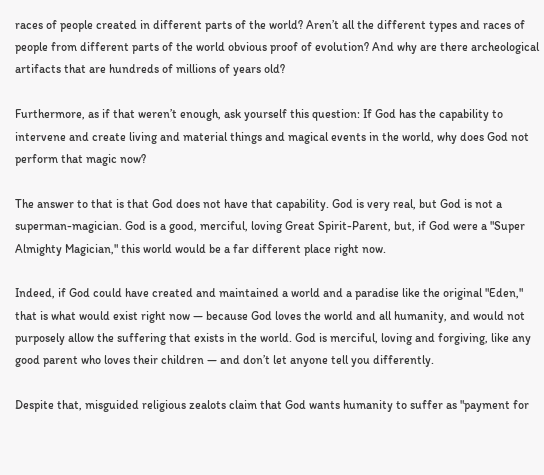races of people created in different parts of the world? Aren’t all the different types and races of people from different parts of the world obvious proof of evolution? And why are there archeological artifacts that are hundreds of millions of years old?

Furthermore, as if that weren’t enough, ask yourself this question: If God has the capability to intervene and create living and material things and magical events in the world, why does God not perform that magic now?

The answer to that is that God does not have that capability. God is very real, but God is not a superman-magician. God is a good, merciful, loving Great Spirit-Parent, but, if God were a "Super Almighty Magician," this world would be a far different place right now.

Indeed, if God could have created and maintained a world and a paradise like the original "Eden," that is what would exist right now — because God loves the world and all humanity, and would not purposely allow the suffering that exists in the world. God is merciful, loving and forgiving, like any good parent who loves their children — and don’t let anyone tell you differently.

Despite that, misguided religious zealots claim that God wants humanity to suffer as "payment for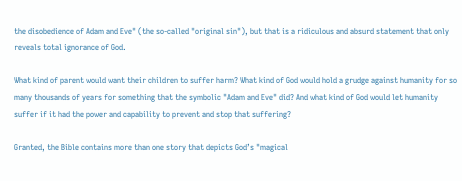the disobedience of Adam and Eve" (the so-called "original sin"), but that is a ridiculous and absurd statement that only reveals total ignorance of God.

What kind of parent would want their children to suffer harm? What kind of God would hold a grudge against humanity for so many thousands of years for something that the symbolic "Adam and Eve" did? And what kind of God would let humanity suffer if it had the power and capability to prevent and stop that suffering?

Granted, the Bible contains more than one story that depicts God’s "magical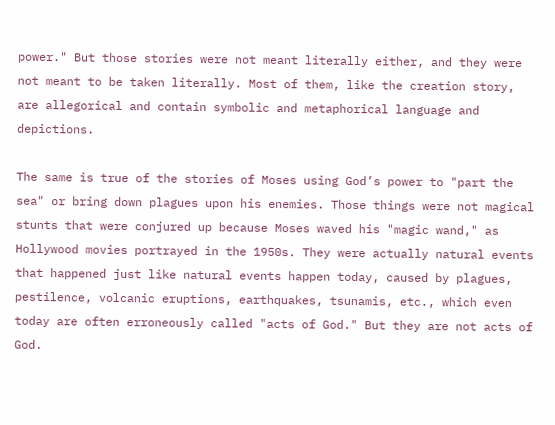power." But those stories were not meant literally either, and they were not meant to be taken literally. Most of them, like the creation story, are allegorical and contain symbolic and metaphorical language and depictions.

The same is true of the stories of Moses using God’s power to "part the sea" or bring down plagues upon his enemies. Those things were not magical stunts that were conjured up because Moses waved his "magic wand," as Hollywood movies portrayed in the 1950s. They were actually natural events that happened just like natural events happen today, caused by plagues, pestilence, volcanic eruptions, earthquakes, tsunamis, etc., which even today are often erroneously called "acts of God." But they are not acts of God.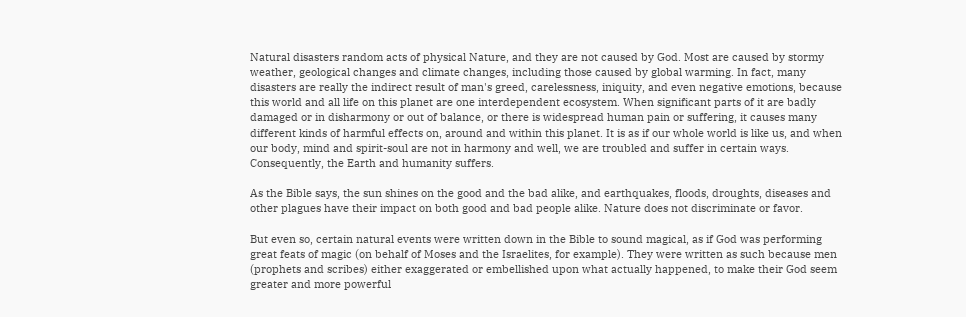Natural disasters random acts of physical Nature, and they are not caused by God. Most are caused by stormy weather, geological changes and climate changes, including those caused by global warming. In fact, many disasters are really the indirect result of man's greed, carelessness, iniquity, and even negative emotions, because this world and all life on this planet are one interdependent ecosystem. When significant parts of it are badly damaged or in disharmony or out of balance, or there is widespread human pain or suffering, it causes many different kinds of harmful effects on, around and within this planet. It is as if our whole world is like us, and when our body, mind and spirit-soul are not in harmony and well, we are troubled and suffer in certain ways. Consequently, the Earth and humanity suffers.

As the Bible says, the sun shines on the good and the bad alike, and earthquakes, floods, droughts, diseases and other plagues have their impact on both good and bad people alike. Nature does not discriminate or favor.

But even so, certain natural events were written down in the Bible to sound magical, as if God was performing great feats of magic (on behalf of Moses and the Israelites, for example). They were written as such because men (prophets and scribes) either exaggerated or embellished upon what actually happened, to make their God seem greater and more powerful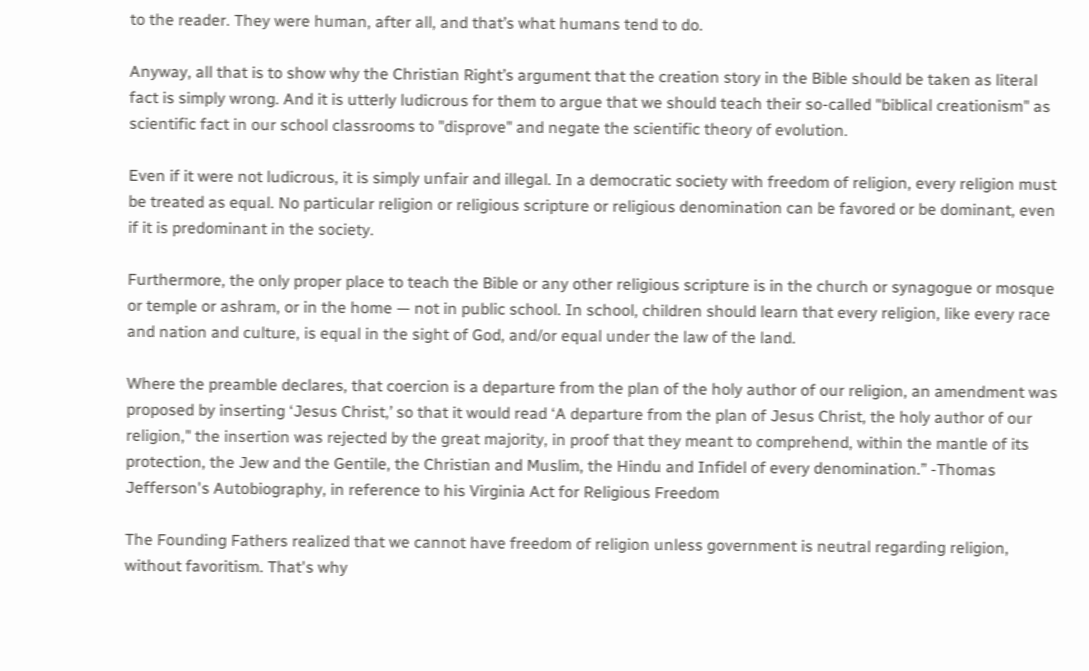to the reader. They were human, after all, and that’s what humans tend to do.

Anyway, all that is to show why the Christian Right’s argument that the creation story in the Bible should be taken as literal fact is simply wrong. And it is utterly ludicrous for them to argue that we should teach their so-called "biblical creationism" as scientific fact in our school classrooms to "disprove" and negate the scientific theory of evolution.

Even if it were not ludicrous, it is simply unfair and illegal. In a democratic society with freedom of religion, every religion must be treated as equal. No particular religion or religious scripture or religious denomination can be favored or be dominant, even if it is predominant in the society.

Furthermore, the only proper place to teach the Bible or any other religious scripture is in the church or synagogue or mosque or temple or ashram, or in the home — not in public school. In school, children should learn that every religion, like every race and nation and culture, is equal in the sight of God, and/or equal under the law of the land.

Where the preamble declares, that coercion is a departure from the plan of the holy author of our religion, an amendment was proposed by inserting ‘Jesus Christ,’ so that it would read ‘A departure from the plan of Jesus Christ, the holy author of our religion," the insertion was rejected by the great majority, in proof that they meant to comprehend, within the mantle of its protection, the Jew and the Gentile, the Christian and Muslim, the Hindu and Infidel of every denomination.” -Thomas Jefferson's Autobiography, in reference to his Virginia Act for Religious Freedom

The Founding Fathers realized that we cannot have freedom of religion unless government is neutral regarding religion, without favoritism. That's why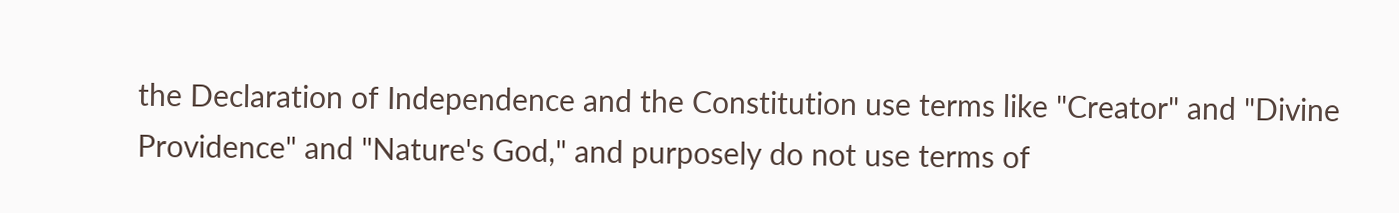the Declaration of Independence and the Constitution use terms like "Creator" and "Divine Providence" and "Nature's God," and purposely do not use terms of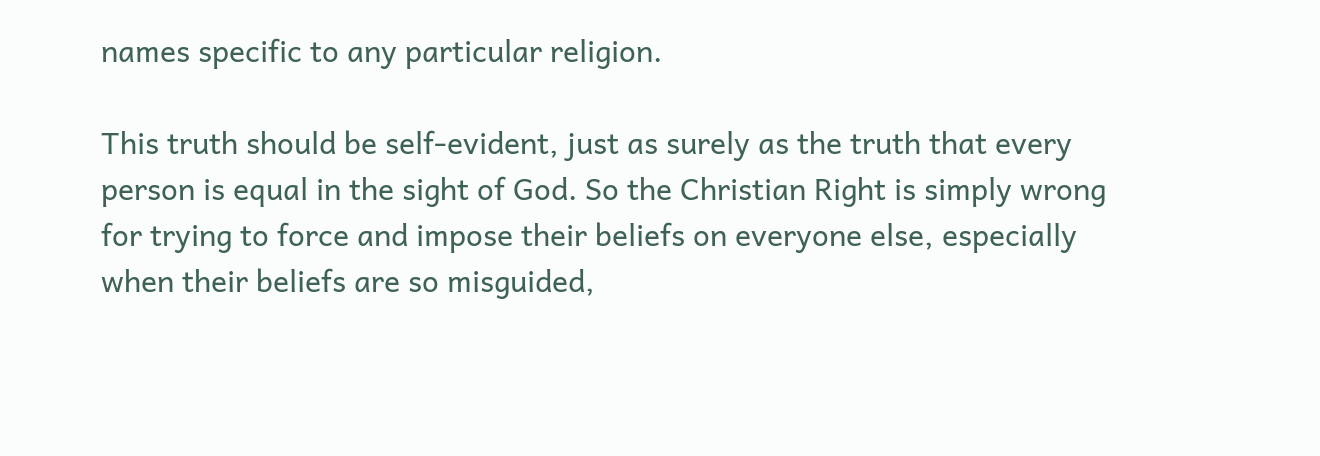names specific to any particular religion.

This truth should be self-evident, just as surely as the truth that every person is equal in the sight of God. So the Christian Right is simply wrong for trying to force and impose their beliefs on everyone else, especially when their beliefs are so misguided,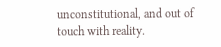unconstitutional, and out of touch with reality.